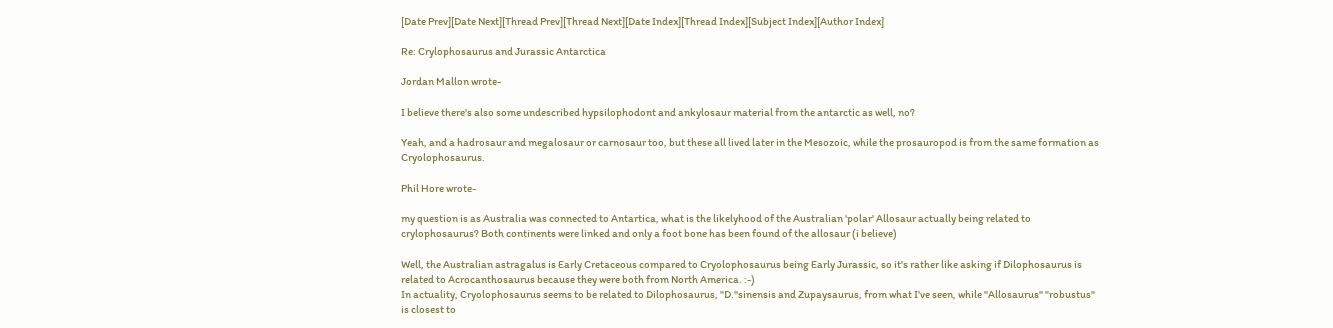[Date Prev][Date Next][Thread Prev][Thread Next][Date Index][Thread Index][Subject Index][Author Index]

Re: Crylophosaurus and Jurassic Antarctica

Jordan Mallon wrote-

I believe there's also some undescribed hypsilophodont and ankylosaur material from the antarctic as well, no?

Yeah, and a hadrosaur and megalosaur or carnosaur too, but these all lived later in the Mesozoic, while the prosauropod is from the same formation as Cryolophosaurus.

Phil Hore wrote-

my question is as Australia was connected to Antartica, what is the likelyhood of the Australian 'polar' Allosaur actually being related to crylophosaurus? Both continents were linked and only a foot bone has been found of the allosaur (i believe)

Well, the Australian astragalus is Early Cretaceous compared to Cryolophosaurus being Early Jurassic, so it's rather like asking if Dilophosaurus is related to Acrocanthosaurus because they were both from North America. :-)
In actuality, Cryolophosaurus seems to be related to Dilophosaurus, "D."sinensis and Zupaysaurus, from what I've seen, while "Allosaurus" "robustus" is closest to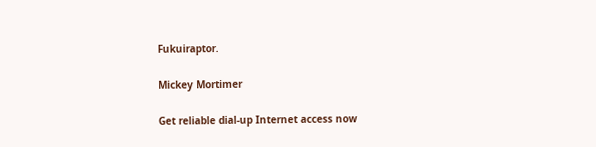Fukuiraptor.

Mickey Mortimer

Get reliable dial-up Internet access now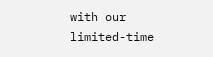with our limited-time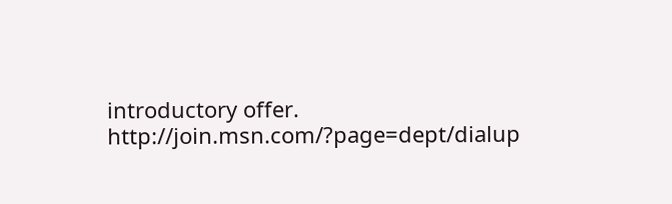introductory offer. http://join.msn.com/?page=dept/dialup